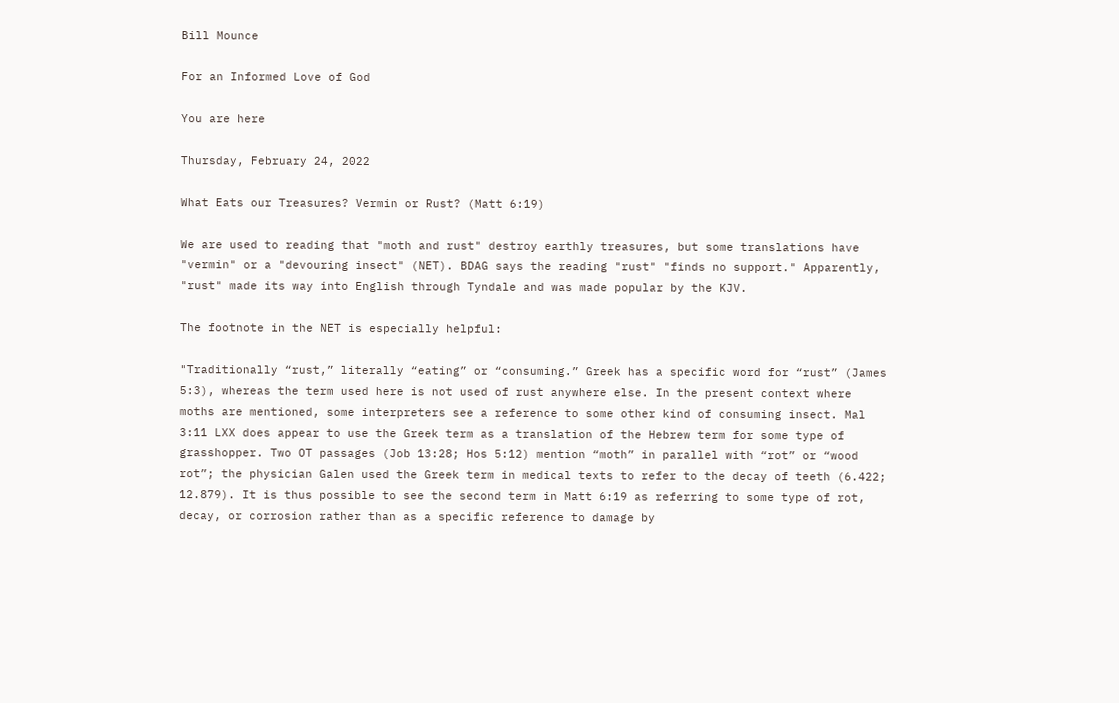Bill Mounce

For an Informed Love of God

You are here

Thursday, February 24, 2022

What Eats our Treasures? Vermin or Rust? (Matt 6:19)

We are used to reading that "moth and rust" destroy earthly treasures, but some translations have "vermin" or a "devouring insect" (NET). BDAG says the reading "rust" "finds no support." Apparently, "rust" made its way into English through Tyndale and was made popular by the KJV.

The footnote in the NET is especially helpful:

"Traditionally “rust,” literally “eating” or “consuming.” Greek has a specific word for “rust” (James 5:3), whereas the term used here is not used of rust anywhere else. In the present context where moths are mentioned, some interpreters see a reference to some other kind of consuming insect. Mal 3:11 LXX does appear to use the Greek term as a translation of the Hebrew term for some type of grasshopper. Two OT passages (Job 13:28; Hos 5:12) mention “moth” in parallel with “rot” or “wood rot”; the physician Galen used the Greek term in medical texts to refer to the decay of teeth (6.422; 12.879). It is thus possible to see the second term in Matt 6:19 as referring to some type of rot, decay, or corrosion rather than as a specific reference to damage by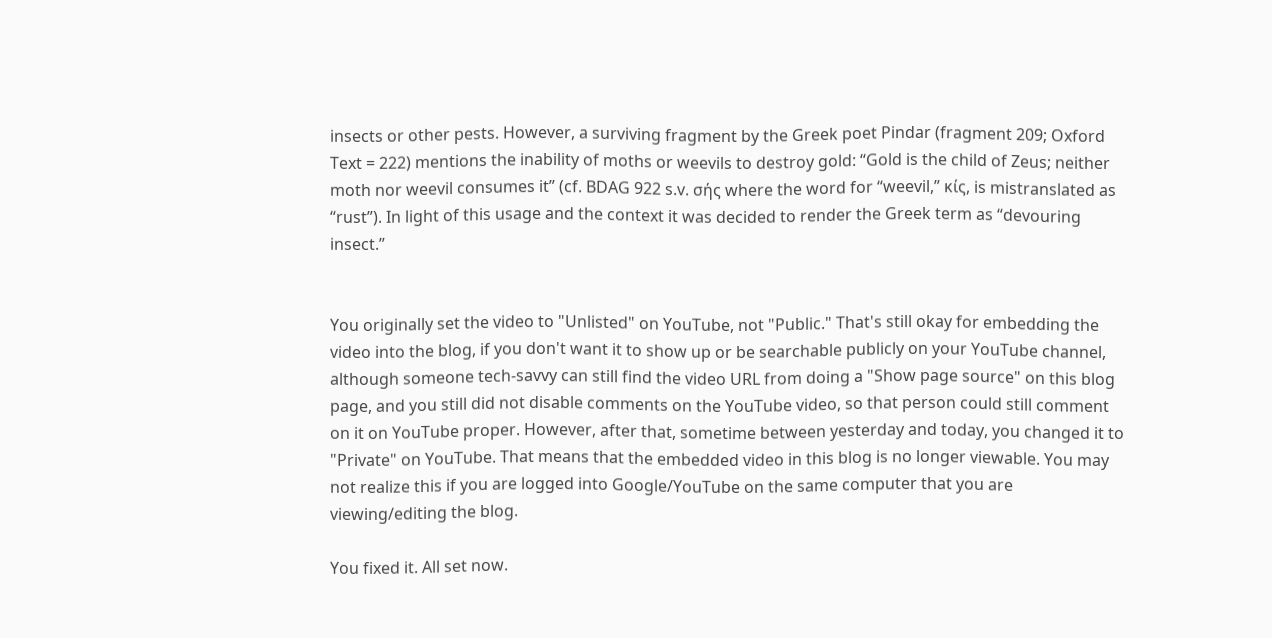insects or other pests. However, a surviving fragment by the Greek poet Pindar (fragment 209; Oxford Text = 222) mentions the inability of moths or weevils to destroy gold: “Gold is the child of Zeus; neither moth nor weevil consumes it” (cf. BDAG 922 s.v. σής where the word for “weevil,” κίς, is mistranslated as “rust”). In light of this usage and the context it was decided to render the Greek term as “devouring insect.”


You originally set the video to "Unlisted" on YouTube, not "Public." That's still okay for embedding the video into the blog, if you don't want it to show up or be searchable publicly on your YouTube channel, although someone tech-savvy can still find the video URL from doing a "Show page source" on this blog page, and you still did not disable comments on the YouTube video, so that person could still comment on it on YouTube proper. However, after that, sometime between yesterday and today, you changed it to "Private" on YouTube. That means that the embedded video in this blog is no longer viewable. You may not realize this if you are logged into Google/YouTube on the same computer that you are viewing/editing the blog.

You fixed it. All set now.